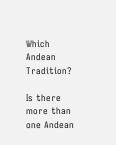Which Andean Tradition?

Is there more than one Andean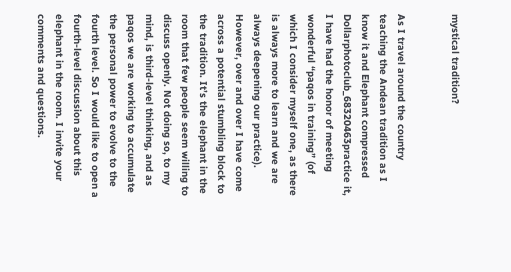mystical tradition?


As I travel around the country teaching the Andean tradition as I know it and Elephant compressed Dollarphotoclub_68320463practice it, I have had the honor of meeting wonderful “paqos in training” (of which I consider myself one, as there is always more to learn and we are always deepening our practice). However, over and over I have come across a potential stumbling block to the tradition. It’s the elephant in the room that few people seem willing to discuss openly. Not doing so, to my mind, is third-level thinking, and as paqos we are working to accumulate the personal power to evolve to the fourth level. So I would like to open a fourth-level discussion about this elephant in the room. I invite your comments and questions.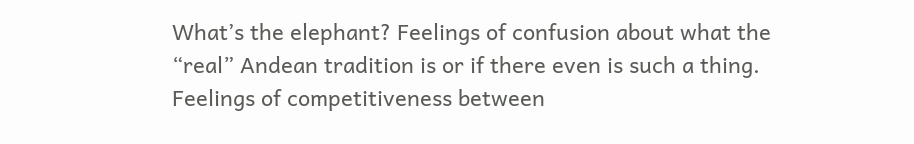What’s the elephant? Feelings of confusion about what the “real” Andean tradition is or if there even is such a thing. Feelings of competitiveness between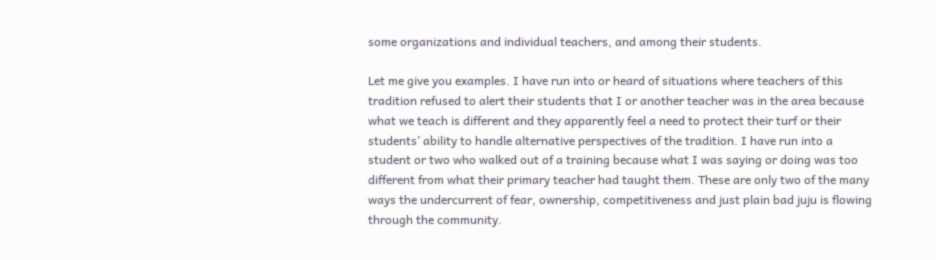some organizations and individual teachers, and among their students.

Let me give you examples. I have run into or heard of situations where teachers of this tradition refused to alert their students that I or another teacher was in the area because what we teach is different and they apparently feel a need to protect their turf or their students’ ability to handle alternative perspectives of the tradition. I have run into a student or two who walked out of a training because what I was saying or doing was too different from what their primary teacher had taught them. These are only two of the many ways the undercurrent of fear, ownership, competitiveness and just plain bad juju is flowing through the community.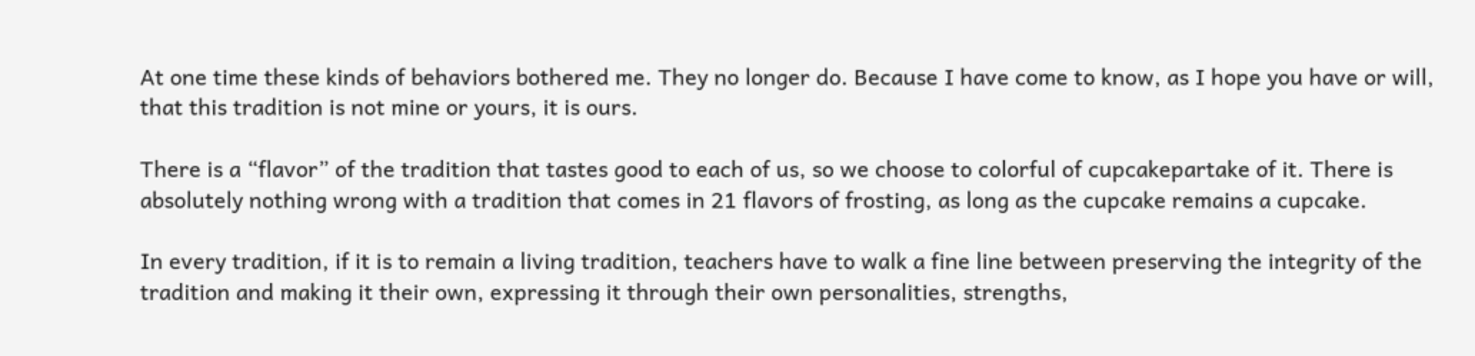At one time these kinds of behaviors bothered me. They no longer do. Because I have come to know, as I hope you have or will, that this tradition is not mine or yours, it is ours.

There is a “flavor” of the tradition that tastes good to each of us, so we choose to colorful of cupcakepartake of it. There is absolutely nothing wrong with a tradition that comes in 21 flavors of frosting, as long as the cupcake remains a cupcake.

In every tradition, if it is to remain a living tradition, teachers have to walk a fine line between preserving the integrity of the tradition and making it their own, expressing it through their own personalities, strengths,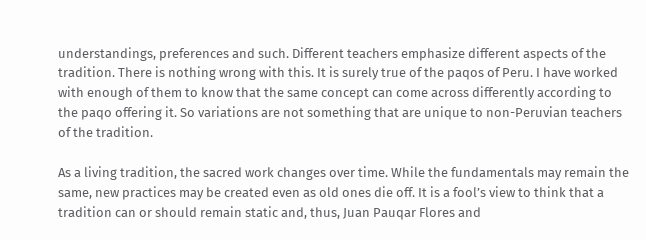understandings, preferences and such. Different teachers emphasize different aspects of the tradition. There is nothing wrong with this. It is surely true of the paqos of Peru. I have worked with enough of them to know that the same concept can come across differently according to the paqo offering it. So variations are not something that are unique to non-Peruvian teachers of the tradition.

As a living tradition, the sacred work changes over time. While the fundamentals may remain the same, new practices may be created even as old ones die off. It is a fool’s view to think that a tradition can or should remain static and, thus, Juan Pauqar Flores and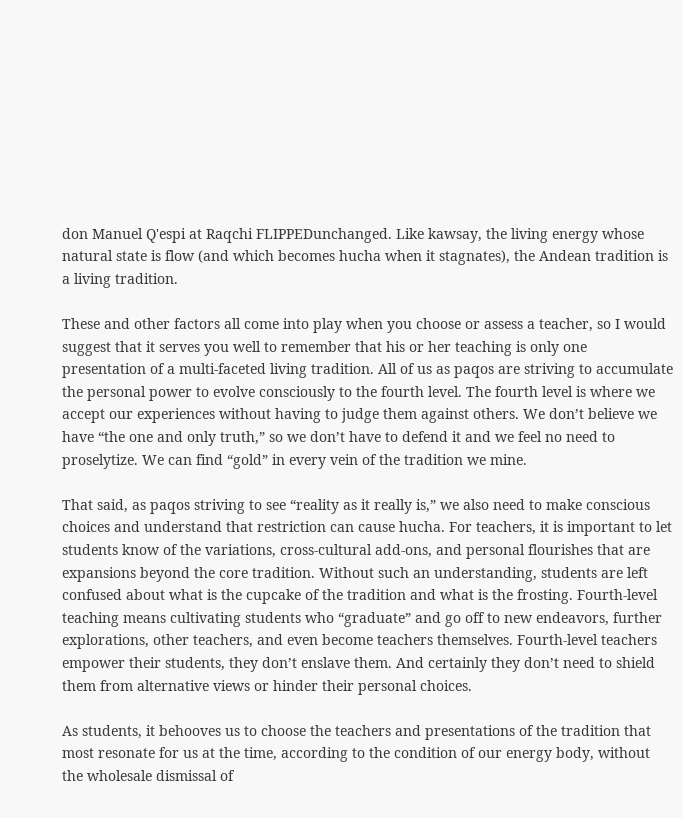don Manuel Q'espi at Raqchi FLIPPEDunchanged. Like kawsay, the living energy whose natural state is flow (and which becomes hucha when it stagnates), the Andean tradition is a living tradition.

These and other factors all come into play when you choose or assess a teacher, so I would suggest that it serves you well to remember that his or her teaching is only one presentation of a multi-faceted living tradition. All of us as paqos are striving to accumulate the personal power to evolve consciously to the fourth level. The fourth level is where we accept our experiences without having to judge them against others. We don’t believe we have “the one and only truth,” so we don’t have to defend it and we feel no need to proselytize. We can find “gold” in every vein of the tradition we mine.

That said, as paqos striving to see “reality as it really is,” we also need to make conscious choices and understand that restriction can cause hucha. For teachers, it is important to let students know of the variations, cross-cultural add-ons, and personal flourishes that are expansions beyond the core tradition. Without such an understanding, students are left confused about what is the cupcake of the tradition and what is the frosting. Fourth-level teaching means cultivating students who “graduate” and go off to new endeavors, further explorations, other teachers, and even become teachers themselves. Fourth-level teachers empower their students, they don’t enslave them. And certainly they don’t need to shield them from alternative views or hinder their personal choices.

As students, it behooves us to choose the teachers and presentations of the tradition that most resonate for us at the time, according to the condition of our energy body, without the wholesale dismissal of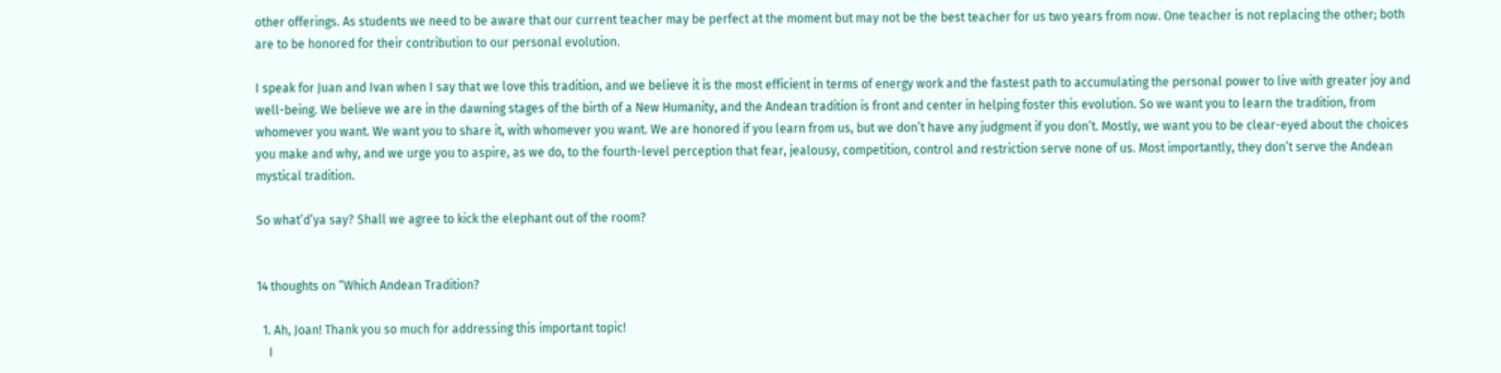other offerings. As students we need to be aware that our current teacher may be perfect at the moment but may not be the best teacher for us two years from now. One teacher is not replacing the other; both are to be honored for their contribution to our personal evolution.

I speak for Juan and Ivan when I say that we love this tradition, and we believe it is the most efficient in terms of energy work and the fastest path to accumulating the personal power to live with greater joy and well-being. We believe we are in the dawning stages of the birth of a New Humanity, and the Andean tradition is front and center in helping foster this evolution. So we want you to learn the tradition, from whomever you want. We want you to share it, with whomever you want. We are honored if you learn from us, but we don’t have any judgment if you don’t. Mostly, we want you to be clear-eyed about the choices you make and why, and we urge you to aspire, as we do, to the fourth-level perception that fear, jealousy, competition, control and restriction serve none of us. Most importantly, they don’t serve the Andean mystical tradition.

So what’d’ya say? Shall we agree to kick the elephant out of the room?


14 thoughts on “Which Andean Tradition?

  1. Ah, Joan! Thank you so much for addressing this important topic!
    I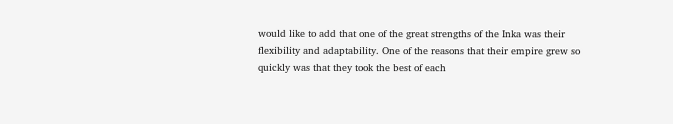would like to add that one of the great strengths of the Inka was their flexibility and adaptability. One of the reasons that their empire grew so quickly was that they took the best of each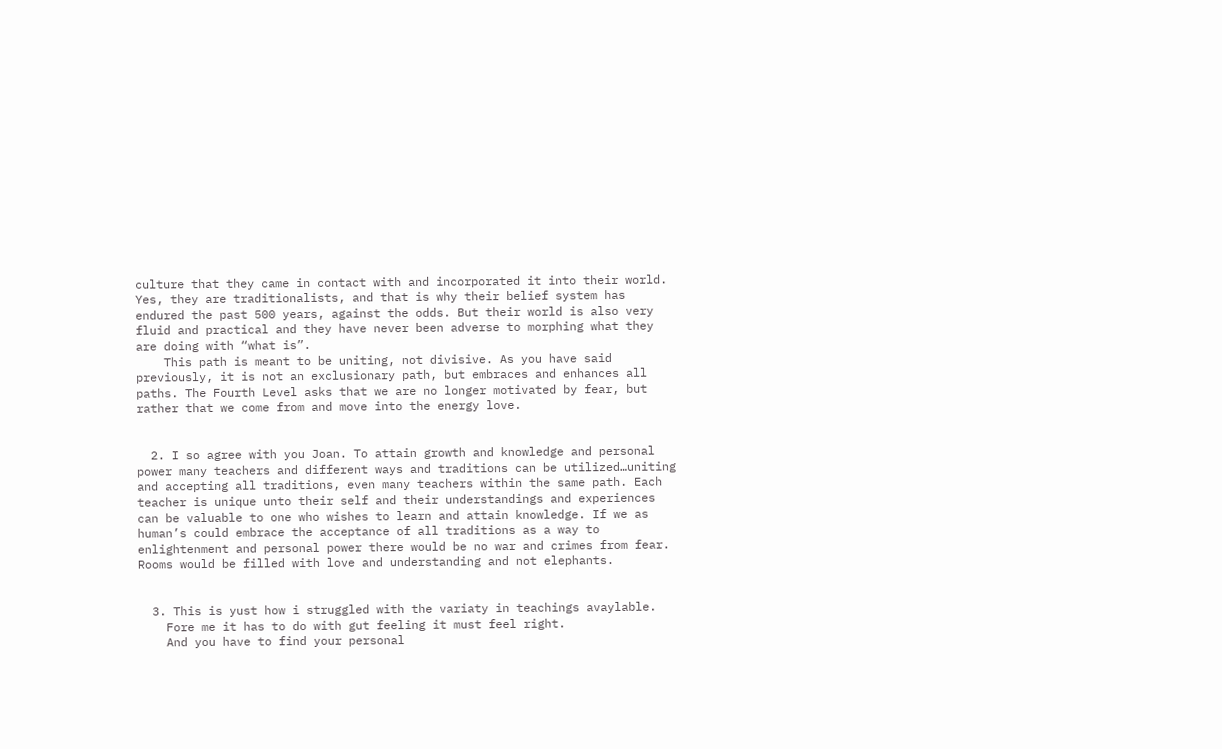culture that they came in contact with and incorporated it into their world. Yes, they are traditionalists, and that is why their belief system has endured the past 500 years, against the odds. But their world is also very fluid and practical and they have never been adverse to morphing what they are doing with “what is”.
    This path is meant to be uniting, not divisive. As you have said previously, it is not an exclusionary path, but embraces and enhances all paths. The Fourth Level asks that we are no longer motivated by fear, but rather that we come from and move into the energy love.


  2. I so agree with you Joan. To attain growth and knowledge and personal power many teachers and different ways and traditions can be utilized…uniting and accepting all traditions, even many teachers within the same path. Each teacher is unique unto their self and their understandings and experiences can be valuable to one who wishes to learn and attain knowledge. If we as human’s could embrace the acceptance of all traditions as a way to enlightenment and personal power there would be no war and crimes from fear. Rooms would be filled with love and understanding and not elephants.


  3. This is yust how i struggled with the variaty in teachings avaylable.
    Fore me it has to do with gut feeling it must feel right.
    And you have to find your personal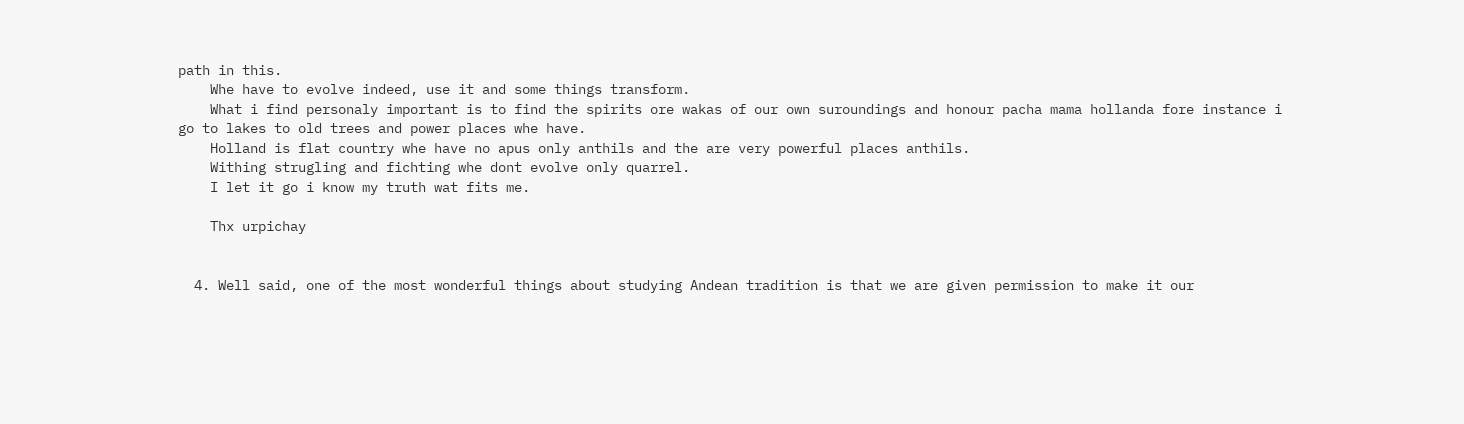path in this.
    Whe have to evolve indeed, use it and some things transform.
    What i find personaly important is to find the spirits ore wakas of our own suroundings and honour pacha mama hollanda fore instance i go to lakes to old trees and power places whe have.
    Holland is flat country whe have no apus only anthils and the are very powerful places anthils.
    Withing strugling and fichting whe dont evolve only quarrel.
    I let it go i know my truth wat fits me.

    Thx urpichay


  4. Well said, one of the most wonderful things about studying Andean tradition is that we are given permission to make it our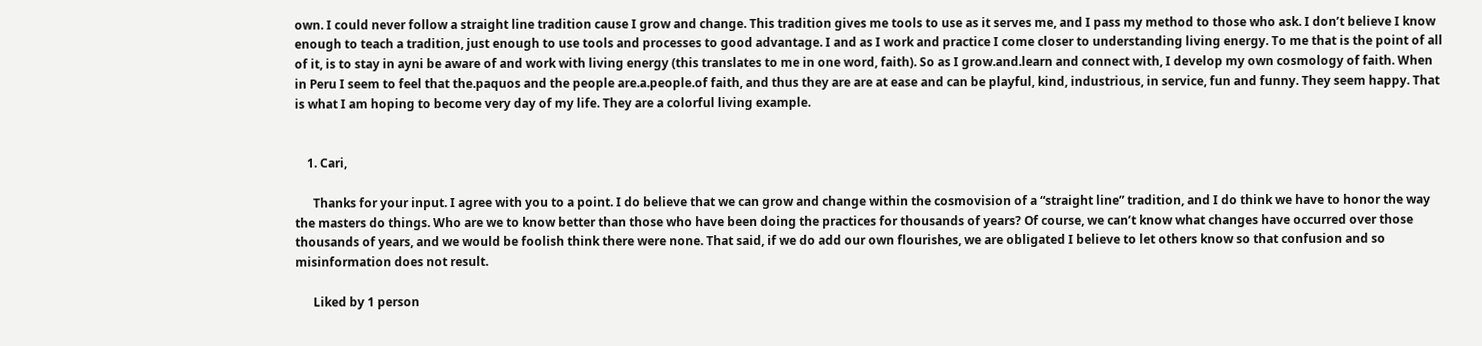own. I could never follow a straight line tradition cause I grow and change. This tradition gives me tools to use as it serves me, and I pass my method to those who ask. I don’t believe I know enough to teach a tradition, just enough to use tools and processes to good advantage. I and as I work and practice I come closer to understanding living energy. To me that is the point of all of it, is to stay in ayni be aware of and work with living energy (this translates to me in one word, faith). So as I grow.and.learn and connect with, I develop my own cosmology of faith. When in Peru I seem to feel that the.paquos and the people are.a.people.of faith, and thus they are are at ease and can be playful, kind, industrious, in service, fun and funny. They seem happy. That is what I am hoping to become very day of my life. They are a colorful living example.


    1. Cari,

      Thanks for your input. I agree with you to a point. I do believe that we can grow and change within the cosmovision of a “straight line” tradition, and I do think we have to honor the way the masters do things. Who are we to know better than those who have been doing the practices for thousands of years? Of course, we can’t know what changes have occurred over those thousands of years, and we would be foolish think there were none. That said, if we do add our own flourishes, we are obligated I believe to let others know so that confusion and so misinformation does not result.

      Liked by 1 person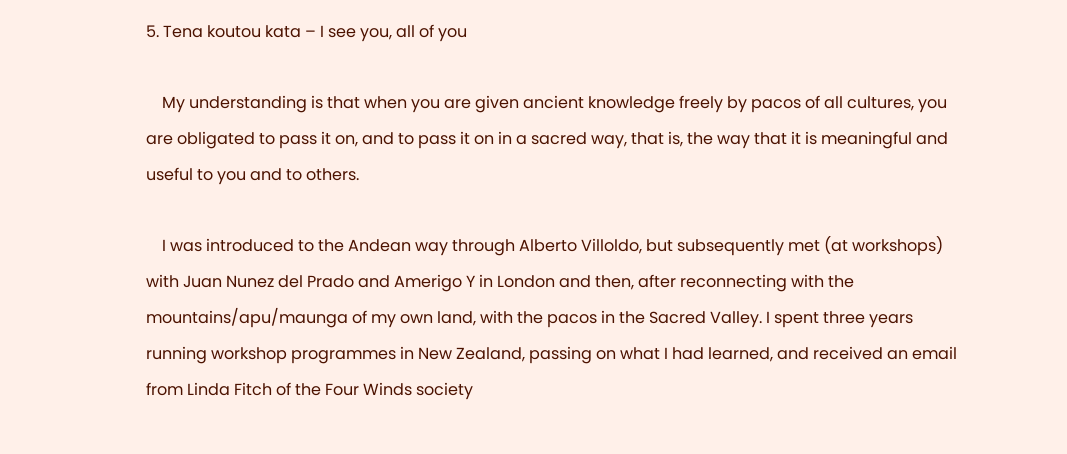5. Tena koutou kata – I see you, all of you

    My understanding is that when you are given ancient knowledge freely by pacos of all cultures, you are obligated to pass it on, and to pass it on in a sacred way, that is, the way that it is meaningful and useful to you and to others.

    I was introduced to the Andean way through Alberto Villoldo, but subsequently met (at workshops) with Juan Nunez del Prado and Amerigo Y in London and then, after reconnecting with the mountains/apu/maunga of my own land, with the pacos in the Sacred Valley. I spent three years running workshop programmes in New Zealand, passing on what I had learned, and received an email from Linda Fitch of the Four Winds society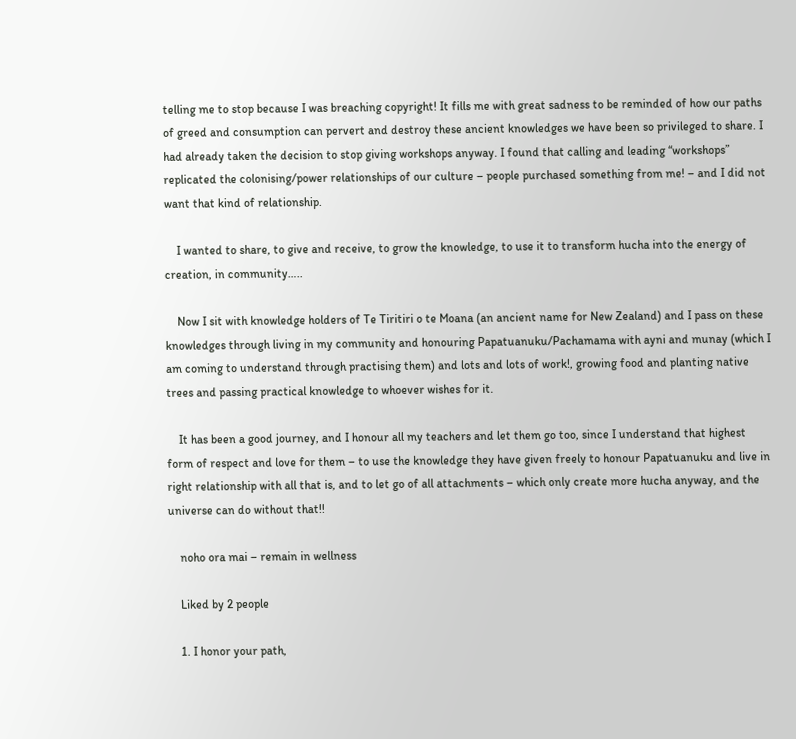telling me to stop because I was breaching copyright! It fills me with great sadness to be reminded of how our paths of greed and consumption can pervert and destroy these ancient knowledges we have been so privileged to share. I had already taken the decision to stop giving workshops anyway. I found that calling and leading “workshops” replicated the colonising/power relationships of our culture – people purchased something from me! – and I did not want that kind of relationship.

    I wanted to share, to give and receive, to grow the knowledge, to use it to transform hucha into the energy of creation, in community…..

    Now I sit with knowledge holders of Te Tiritiri o te Moana (an ancient name for New Zealand) and I pass on these knowledges through living in my community and honouring Papatuanuku/Pachamama with ayni and munay (which I am coming to understand through practising them) and lots and lots of work!, growing food and planting native trees and passing practical knowledge to whoever wishes for it.

    It has been a good journey, and I honour all my teachers and let them go too, since I understand that highest form of respect and love for them – to use the knowledge they have given freely to honour Papatuanuku and live in right relationship with all that is, and to let go of all attachments – which only create more hucha anyway, and the universe can do without that!!

    noho ora mai – remain in wellness

    Liked by 2 people

    1. I honor your path,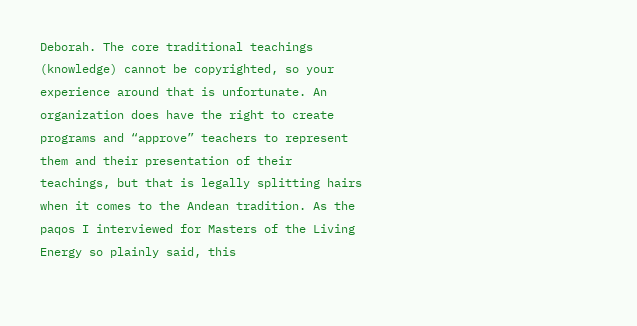Deborah. The core traditional teachings (knowledge) cannot be copyrighted, so your experience around that is unfortunate. An organization does have the right to create programs and “approve” teachers to represent them and their presentation of their teachings, but that is legally splitting hairs when it comes to the Andean tradition. As the paqos I interviewed for Masters of the Living Energy so plainly said, this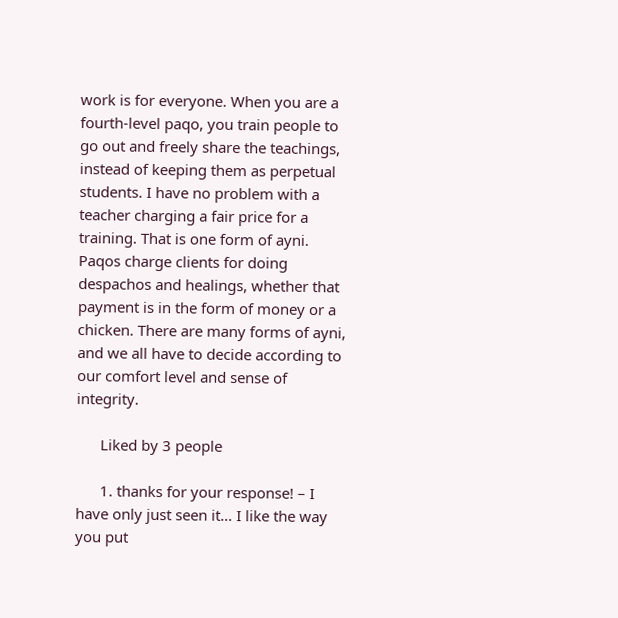work is for everyone. When you are a fourth-level paqo, you train people to go out and freely share the teachings, instead of keeping them as perpetual students. I have no problem with a teacher charging a fair price for a training. That is one form of ayni. Paqos charge clients for doing despachos and healings, whether that payment is in the form of money or a chicken. There are many forms of ayni, and we all have to decide according to our comfort level and sense of integrity.

      Liked by 3 people

      1. thanks for your response! – I have only just seen it… I like the way you put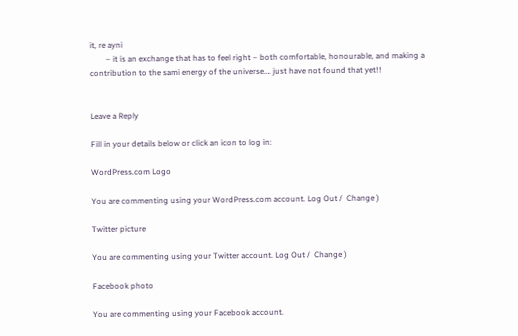it, re ayni
        – it is an exchange that has to feel right – both comfortable, honourable, and making a contribution to the sami energy of the universe…. just have not found that yet!!


Leave a Reply

Fill in your details below or click an icon to log in:

WordPress.com Logo

You are commenting using your WordPress.com account. Log Out /  Change )

Twitter picture

You are commenting using your Twitter account. Log Out /  Change )

Facebook photo

You are commenting using your Facebook account.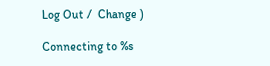Log Out /  Change )

Connecting to %s